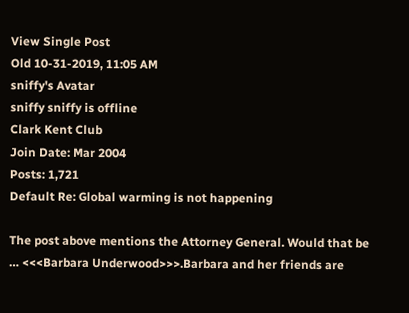View Single Post
Old 10-31-2019, 11:05 AM
sniffy's Avatar
sniffy sniffy is offline
Clark Kent Club
Join Date: Mar 2004
Posts: 1,721
Default Re: Global warming is not happening

The post above mentions the Attorney General. Would that be … <<<Barbara Underwood>>>.Barbara and her friends are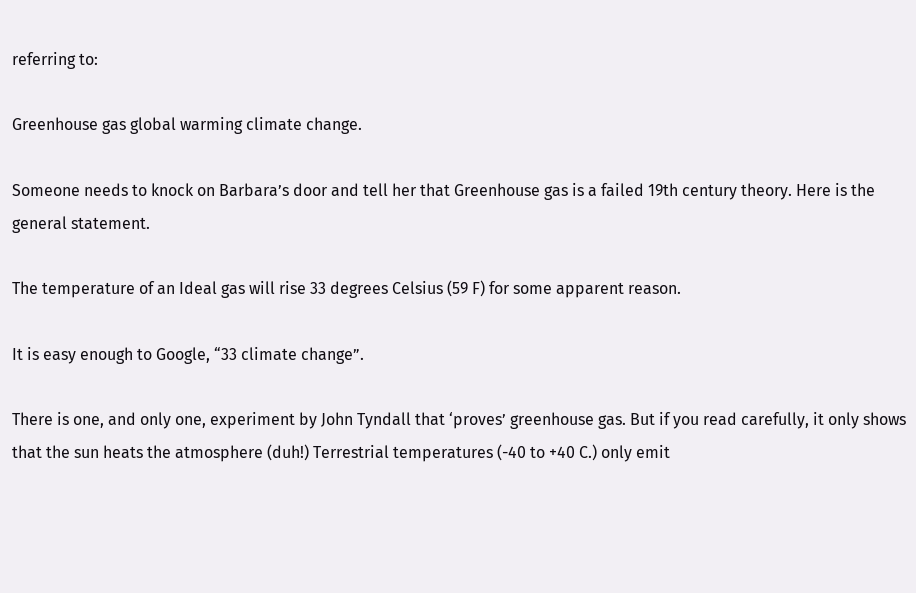referring to:

Greenhouse gas global warming climate change.

Someone needs to knock on Barbara’s door and tell her that Greenhouse gas is a failed 19th century theory. Here is the general statement.

The temperature of an Ideal gas will rise 33 degrees Celsius (59 F) for some apparent reason.

It is easy enough to Google, “33 climate change”.

There is one, and only one, experiment by John Tyndall that ‘proves’ greenhouse gas. But if you read carefully, it only shows that the sun heats the atmosphere (duh!) Terrestrial temperatures (-40 to +40 C.) only emit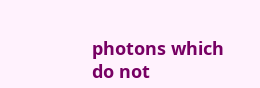photons which do not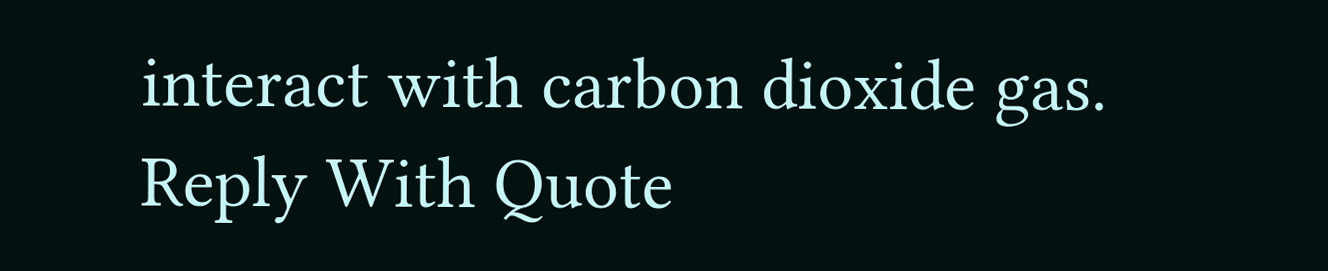interact with carbon dioxide gas.
Reply With Quote